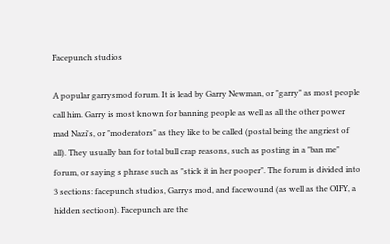Facepunch studios

A popular garrysmod forum. It is lead by Garry Newman, or "garry" as most people call him. Garry is most known for banning people as well as all the other power mad Nazi's, or "moderators" as they like to be called (postal being the angriest of all). They usually ban for total bull crap reasons, such as posting in a "ban me" forum, or saying s phrase such as "stick it in her pooper". The forum is divided into 3 sections: facepunch studios, Garrys mod, and facewound (as well as the OIFY, a hidden sectioon). Facepunch are the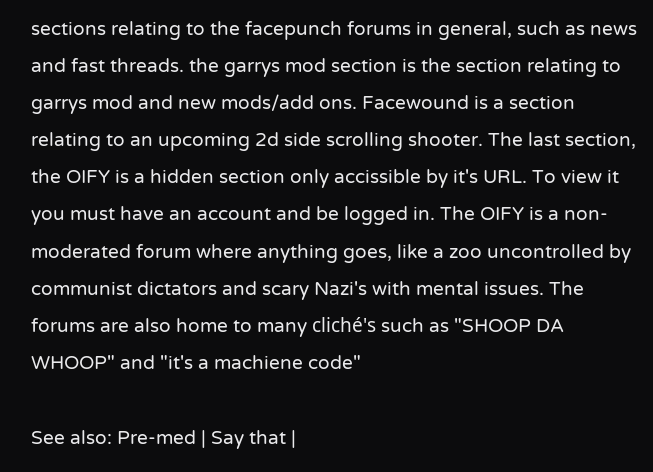sections relating to the facepunch forums in general, such as news and fast threads. the garrys mod section is the section relating to garrys mod and new mods/add ons. Facewound is a section relating to an upcoming 2d side scrolling shooter. The last section, the OIFY is a hidden section only accissible by it's URL. To view it you must have an account and be logged in. The OIFY is a non-moderated forum where anything goes, like a zoo uncontrolled by communist dictators and scary Nazi's with mental issues. The forums are also home to many cliché's such as "SHOOP DA WHOOP" and "it's a machiene code"

See also: Pre-med | Say that |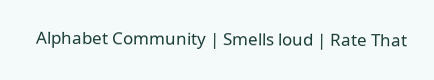Alphabet Community | Smells loud | Rate That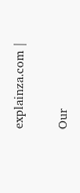explainza.com |

Our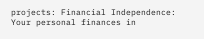projects: Financial Independence: Your personal finances in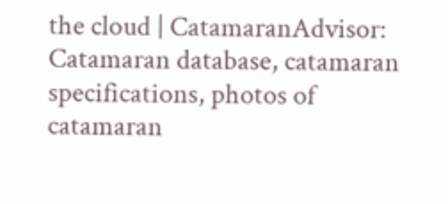the cloud | CatamaranAdvisor: Catamaran database, catamaran specifications, photos of catamaran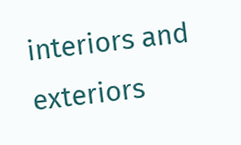interiors and exteriors